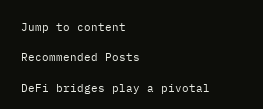Jump to content

Recommended Posts

DeFi bridges play a pivotal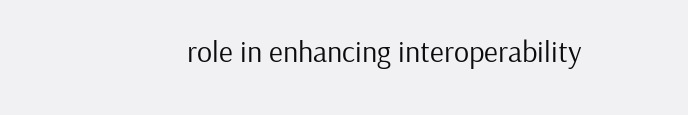role in enhancing interoperability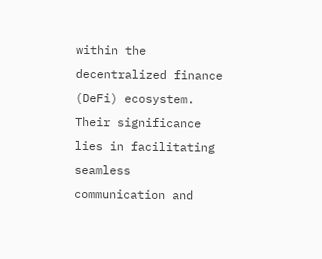within the decentralized finance (DeFi) ecosystem. Their significance lies in facilitating seamless communication and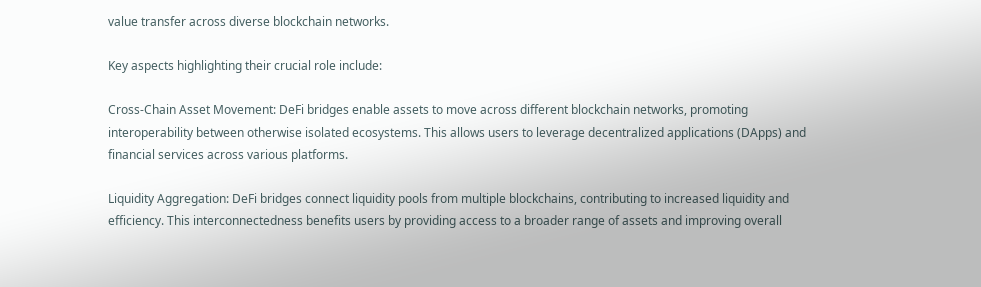value transfer across diverse blockchain networks.

Key aspects highlighting their crucial role include:

Cross-Chain Asset Movement: DeFi bridges enable assets to move across different blockchain networks, promoting interoperability between otherwise isolated ecosystems. This allows users to leverage decentralized applications (DApps) and financial services across various platforms.

Liquidity Aggregation: DeFi bridges connect liquidity pools from multiple blockchains, contributing to increased liquidity and efficiency. This interconnectedness benefits users by providing access to a broader range of assets and improving overall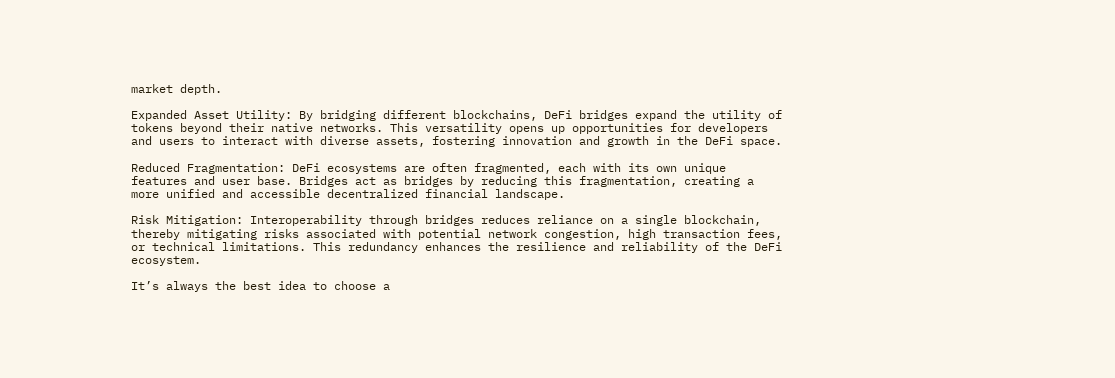market depth.

Expanded Asset Utility: By bridging different blockchains, DeFi bridges expand the utility of tokens beyond their native networks. This versatility opens up opportunities for developers and users to interact with diverse assets, fostering innovation and growth in the DeFi space.

Reduced Fragmentation: DeFi ecosystems are often fragmented, each with its own unique features and user base. Bridges act as bridges by reducing this fragmentation, creating a more unified and accessible decentralized financial landscape.

Risk Mitigation: Interoperability through bridges reduces reliance on a single blockchain, thereby mitigating risks associated with potential network congestion, high transaction fees, or technical limitations. This redundancy enhances the resilience and reliability of the DeFi ecosystem.

It’s always the best idea to choose a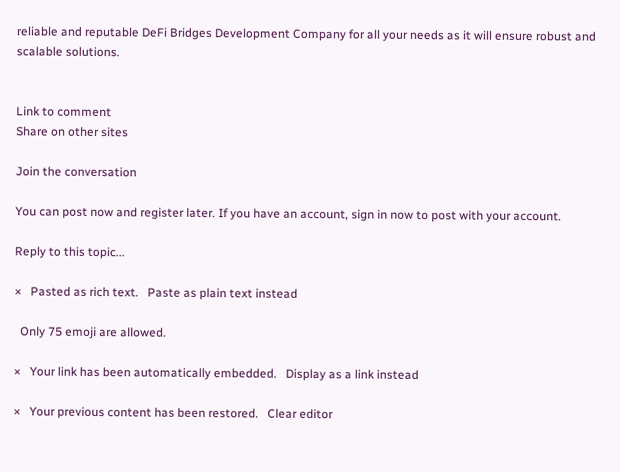reliable and reputable DeFi Bridges Development Company for all your needs as it will ensure robust and scalable solutions.


Link to comment
Share on other sites

Join the conversation

You can post now and register later. If you have an account, sign in now to post with your account.

Reply to this topic...

×   Pasted as rich text.   Paste as plain text instead

  Only 75 emoji are allowed.

×   Your link has been automatically embedded.   Display as a link instead

×   Your previous content has been restored.   Clear editor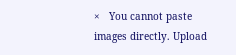×   You cannot paste images directly. Upload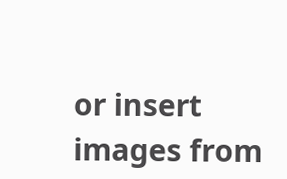or insert images from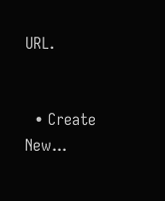URL.


  • Create New...